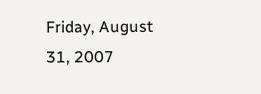Friday, August 31, 2007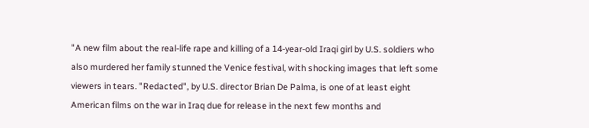"A new film about the real-life rape and killing of a 14-year-old Iraqi girl by U.S. soldiers who also murdered her family stunned the Venice festival, with shocking images that left some viewers in tears. "Redacted", by U.S. director Brian De Palma, is one of at least eight American films on the war in Iraq due for release in the next few months and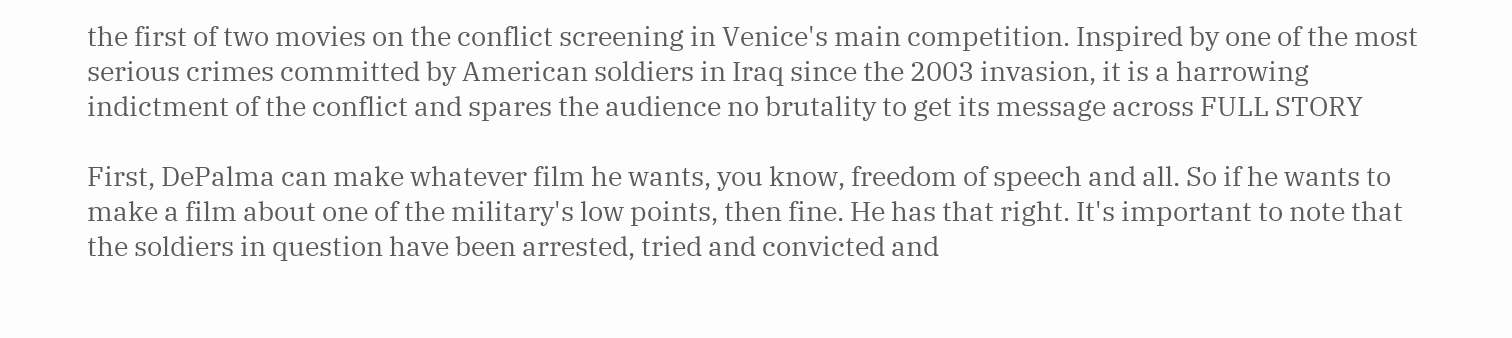the first of two movies on the conflict screening in Venice's main competition. Inspired by one of the most serious crimes committed by American soldiers in Iraq since the 2003 invasion, it is a harrowing indictment of the conflict and spares the audience no brutality to get its message across FULL STORY

First, DePalma can make whatever film he wants, you know, freedom of speech and all. So if he wants to make a film about one of the military's low points, then fine. He has that right. It's important to note that the soldiers in question have been arrested, tried and convicted and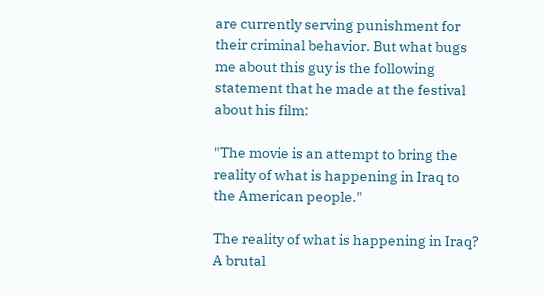are currently serving punishment for their criminal behavior. But what bugs me about this guy is the following statement that he made at the festival about his film:

"The movie is an attempt to bring the reality of what is happening in Iraq to the American people."

The reality of what is happening in Iraq? A brutal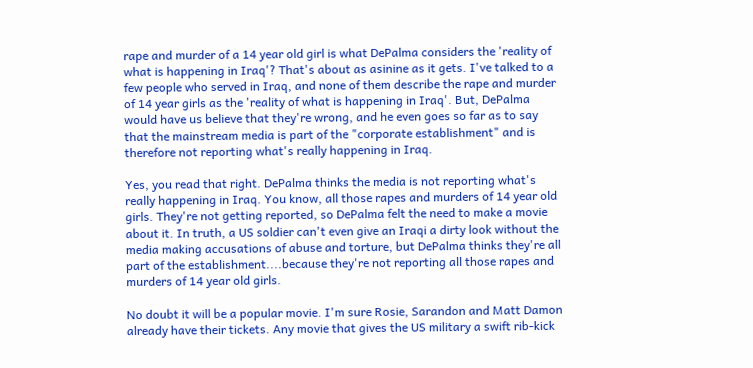rape and murder of a 14 year old girl is what DePalma considers the 'reality of what is happening in Iraq'? That's about as asinine as it gets. I've talked to a few people who served in Iraq, and none of them describe the rape and murder of 14 year girls as the 'reality of what is happening in Iraq'. But, DePalma would have us believe that they're wrong, and he even goes so far as to say that the mainstream media is part of the "corporate establishment" and is therefore not reporting what's really happening in Iraq.

Yes, you read that right. DePalma thinks the media is not reporting what's really happening in Iraq. You know, all those rapes and murders of 14 year old girls. They're not getting reported, so DePalma felt the need to make a movie about it. In truth, a US soldier can't even give an Iraqi a dirty look without the media making accusations of abuse and torture, but DePalma thinks they're all part of the establishment....because they're not reporting all those rapes and murders of 14 year old girls.

No doubt it will be a popular movie. I'm sure Rosie, Sarandon and Matt Damon already have their tickets. Any movie that gives the US military a swift rib-kick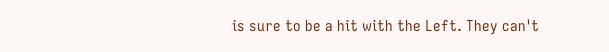is sure to be a hit with the Left. They can't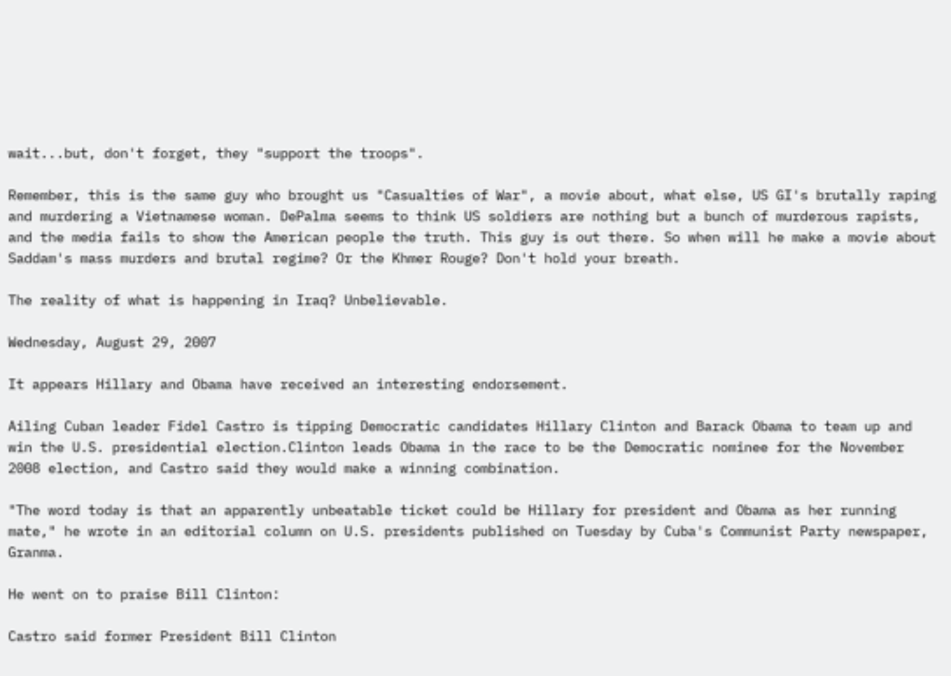wait...but, don't forget, they "support the troops".

Remember, this is the same guy who brought us "Casualties of War", a movie about, what else, US GI's brutally raping and murdering a Vietnamese woman. DePalma seems to think US soldiers are nothing but a bunch of murderous rapists, and the media fails to show the American people the truth. This guy is out there. So when will he make a movie about Saddam's mass murders and brutal regime? Or the Khmer Rouge? Don't hold your breath.

The reality of what is happening in Iraq? Unbelievable.

Wednesday, August 29, 2007

It appears Hillary and Obama have received an interesting endorsement.

Ailing Cuban leader Fidel Castro is tipping Democratic candidates Hillary Clinton and Barack Obama to team up and win the U.S. presidential election.Clinton leads Obama in the race to be the Democratic nominee for the November 2008 election, and Castro said they would make a winning combination.

"The word today is that an apparently unbeatable ticket could be Hillary for president and Obama as her running mate," he wrote in an editorial column on U.S. presidents published on Tuesday by Cuba's Communist Party newspaper, Granma.

He went on to praise Bill Clinton:

Castro said former President Bill Clinton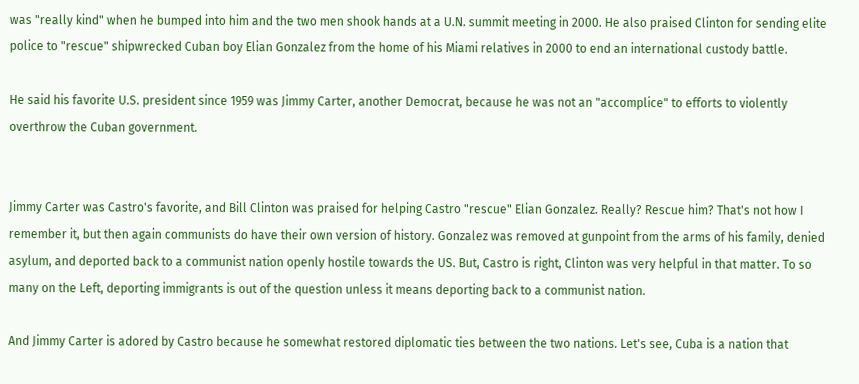was "really kind" when he bumped into him and the two men shook hands at a U.N. summit meeting in 2000. He also praised Clinton for sending elite police to "rescue" shipwrecked Cuban boy Elian Gonzalez from the home of his Miami relatives in 2000 to end an international custody battle.

He said his favorite U.S. president since 1959 was Jimmy Carter, another Democrat, because he was not an "accomplice" to efforts to violently overthrow the Cuban government.


Jimmy Carter was Castro's favorite, and Bill Clinton was praised for helping Castro "rescue" Elian Gonzalez. Really? Rescue him? That's not how I remember it, but then again communists do have their own version of history. Gonzalez was removed at gunpoint from the arms of his family, denied asylum, and deported back to a communist nation openly hostile towards the US. But, Castro is right, Clinton was very helpful in that matter. To so many on the Left, deporting immigrants is out of the question unless it means deporting back to a communist nation.

And Jimmy Carter is adored by Castro because he somewhat restored diplomatic ties between the two nations. Let's see, Cuba is a nation that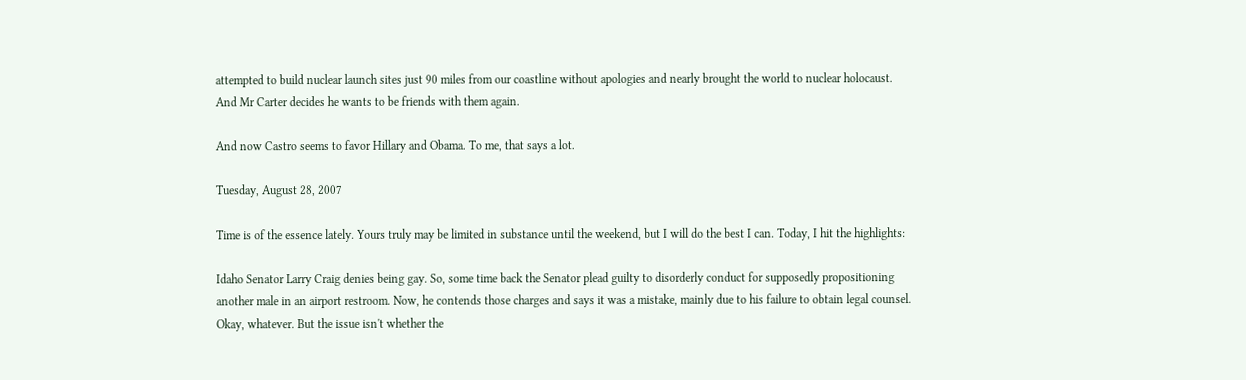attempted to build nuclear launch sites just 90 miles from our coastline without apologies and nearly brought the world to nuclear holocaust. And Mr Carter decides he wants to be friends with them again.

And now Castro seems to favor Hillary and Obama. To me, that says a lot.

Tuesday, August 28, 2007

Time is of the essence lately. Yours truly may be limited in substance until the weekend, but I will do the best I can. Today, I hit the highlights:

Idaho Senator Larry Craig denies being gay. So, some time back the Senator plead guilty to disorderly conduct for supposedly propositioning another male in an airport restroom. Now, he contends those charges and says it was a mistake, mainly due to his failure to obtain legal counsel. Okay, whatever. But the issue isn't whether the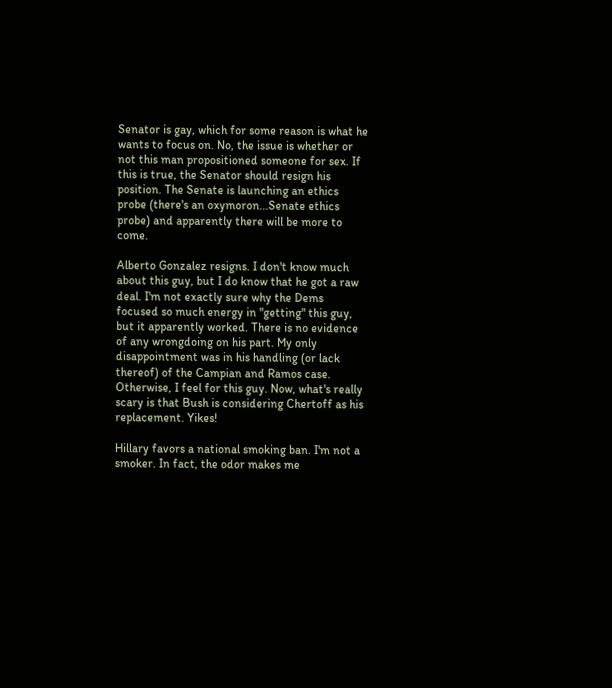Senator is gay, which for some reason is what he wants to focus on. No, the issue is whether or not this man propositioned someone for sex. If this is true, the Senator should resign his position. The Senate is launching an ethics probe (there's an oxymoron...Senate ethics probe) and apparently there will be more to come.

Alberto Gonzalez resigns. I don't know much about this guy, but I do know that he got a raw deal. I'm not exactly sure why the Dems focused so much energy in "getting" this guy, but it apparently worked. There is no evidence of any wrongdoing on his part. My only disappointment was in his handling (or lack thereof) of the Campian and Ramos case. Otherwise, I feel for this guy. Now, what's really scary is that Bush is considering Chertoff as his replacement. Yikes!

Hillary favors a national smoking ban. I'm not a smoker. In fact, the odor makes me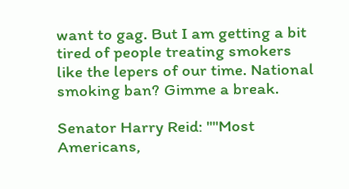want to gag. But I am getting a bit tired of people treating smokers like the lepers of our time. National smoking ban? Gimme a break.

Senator Harry Reid: ""Most Americans,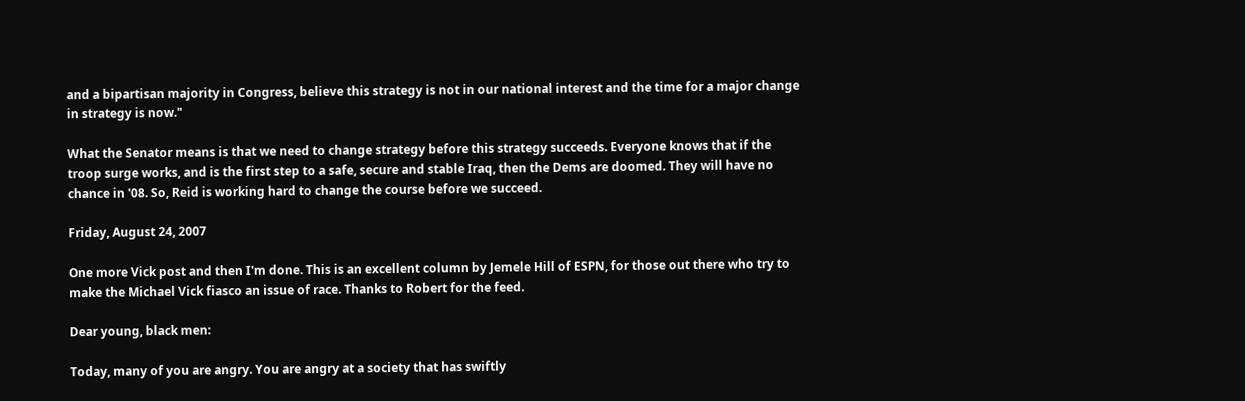and a bipartisan majority in Congress, believe this strategy is not in our national interest and the time for a major change in strategy is now."

What the Senator means is that we need to change strategy before this strategy succeeds. Everyone knows that if the troop surge works, and is the first step to a safe, secure and stable Iraq, then the Dems are doomed. They will have no chance in '08. So, Reid is working hard to change the course before we succeed.

Friday, August 24, 2007

One more Vick post and then I'm done. This is an excellent column by Jemele Hill of ESPN, for those out there who try to make the Michael Vick fiasco an issue of race. Thanks to Robert for the feed.

Dear young, black men:

Today, many of you are angry. You are angry at a society that has swiftly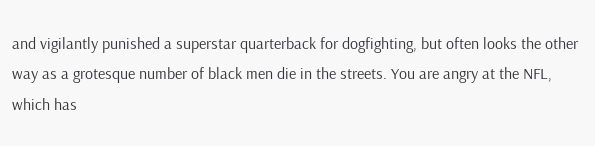and vigilantly punished a superstar quarterback for dogfighting, but often looks the other way as a grotesque number of black men die in the streets. You are angry at the NFL, which has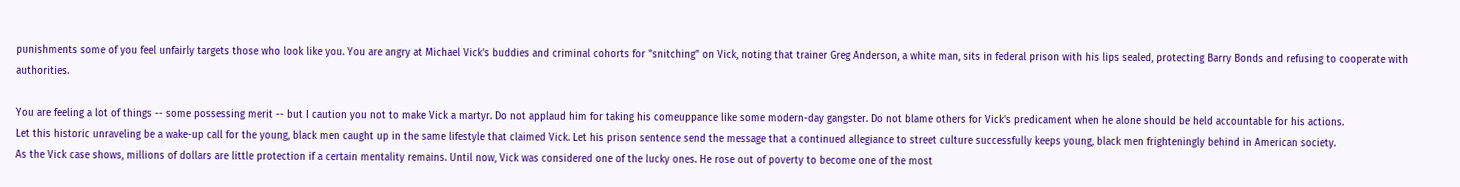punishments some of you feel unfairly targets those who look like you. You are angry at Michael Vick's buddies and criminal cohorts for "snitching" on Vick, noting that trainer Greg Anderson, a white man, sits in federal prison with his lips sealed, protecting Barry Bonds and refusing to cooperate with authorities.

You are feeling a lot of things -- some possessing merit -- but I caution you not to make Vick a martyr. Do not applaud him for taking his comeuppance like some modern-day gangster. Do not blame others for Vick's predicament when he alone should be held accountable for his actions.
Let this historic unraveling be a wake-up call for the young, black men caught up in the same lifestyle that claimed Vick. Let his prison sentence send the message that a continued allegiance to street culture successfully keeps young, black men frighteningly behind in American society.
As the Vick case shows, millions of dollars are little protection if a certain mentality remains. Until now, Vick was considered one of the lucky ones. He rose out of poverty to become one of the most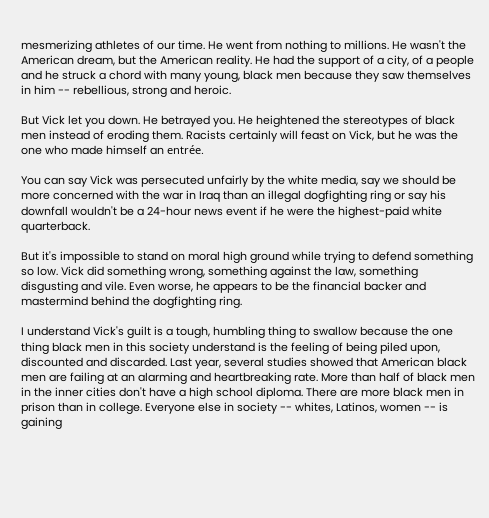mesmerizing athletes of our time. He went from nothing to millions. He wasn't the American dream, but the American reality. He had the support of a city, of a people and he struck a chord with many young, black men because they saw themselves in him -- rebellious, strong and heroic.

But Vick let you down. He betrayed you. He heightened the stereotypes of black men instead of eroding them. Racists certainly will feast on Vick, but he was the one who made himself an entrée.

You can say Vick was persecuted unfairly by the white media, say we should be more concerned with the war in Iraq than an illegal dogfighting ring or say his downfall wouldn't be a 24-hour news event if he were the highest-paid white quarterback.

But it's impossible to stand on moral high ground while trying to defend something so low. Vick did something wrong, something against the law, something disgusting and vile. Even worse, he appears to be the financial backer and mastermind behind the dogfighting ring.

I understand Vick's guilt is a tough, humbling thing to swallow because the one thing black men in this society understand is the feeling of being piled upon, discounted and discarded. Last year, several studies showed that American black men are failing at an alarming and heartbreaking rate. More than half of black men in the inner cities don't have a high school diploma. There are more black men in prison than in college. Everyone else in society -- whites, Latinos, women -- is gaining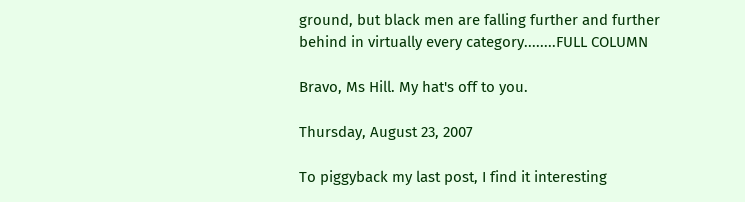ground, but black men are falling further and further behind in virtually every category........FULL COLUMN

Bravo, Ms Hill. My hat's off to you.

Thursday, August 23, 2007

To piggyback my last post, I find it interesting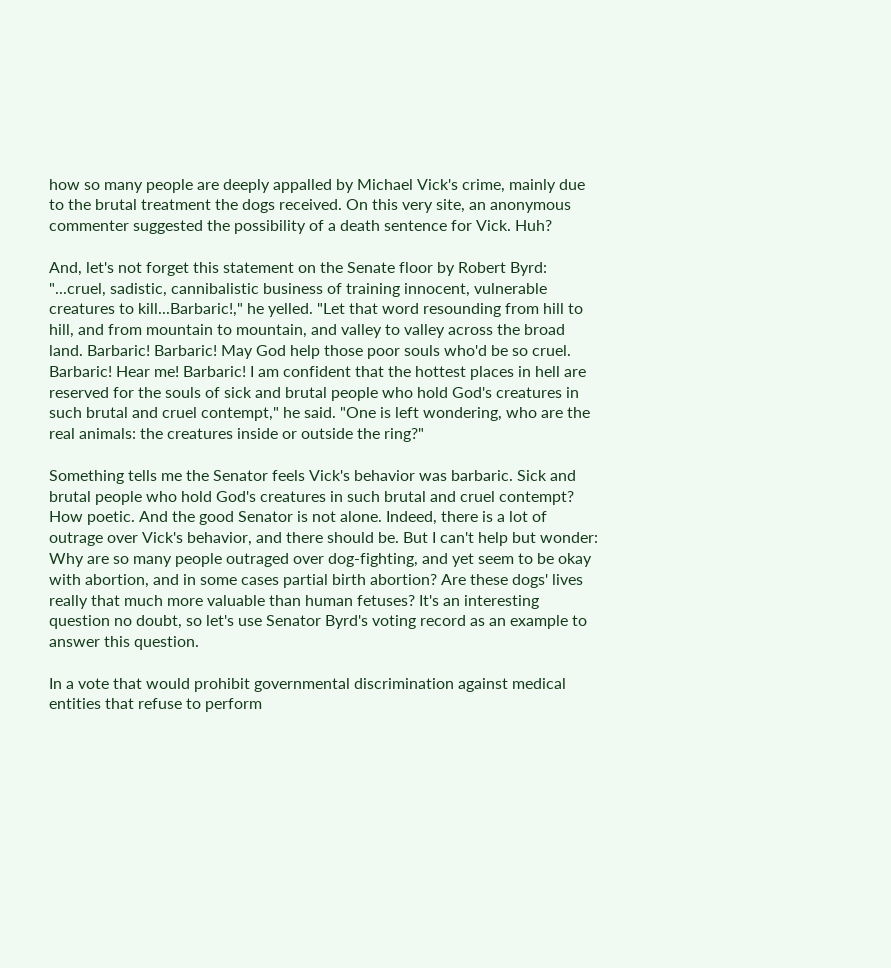how so many people are deeply appalled by Michael Vick's crime, mainly due to the brutal treatment the dogs received. On this very site, an anonymous commenter suggested the possibility of a death sentence for Vick. Huh?

And, let's not forget this statement on the Senate floor by Robert Byrd: "...cruel, sadistic, cannibalistic business of training innocent, vulnerable creatures to kill...Barbaric!," he yelled. "Let that word resounding from hill to hill, and from mountain to mountain, and valley to valley across the broad land. Barbaric! Barbaric! May God help those poor souls who'd be so cruel. Barbaric! Hear me! Barbaric! I am confident that the hottest places in hell are reserved for the souls of sick and brutal people who hold God's creatures in such brutal and cruel contempt," he said. "One is left wondering, who are the real animals: the creatures inside or outside the ring?"

Something tells me the Senator feels Vick's behavior was barbaric. Sick and brutal people who hold God's creatures in such brutal and cruel contempt? How poetic. And the good Senator is not alone. Indeed, there is a lot of outrage over Vick's behavior, and there should be. But I can't help but wonder: Why are so many people outraged over dog-fighting, and yet seem to be okay with abortion, and in some cases partial birth abortion? Are these dogs' lives really that much more valuable than human fetuses? It's an interesting question no doubt, so let's use Senator Byrd's voting record as an example to answer this question.

In a vote that would prohibit governmental discrimination against medical entities that refuse to perform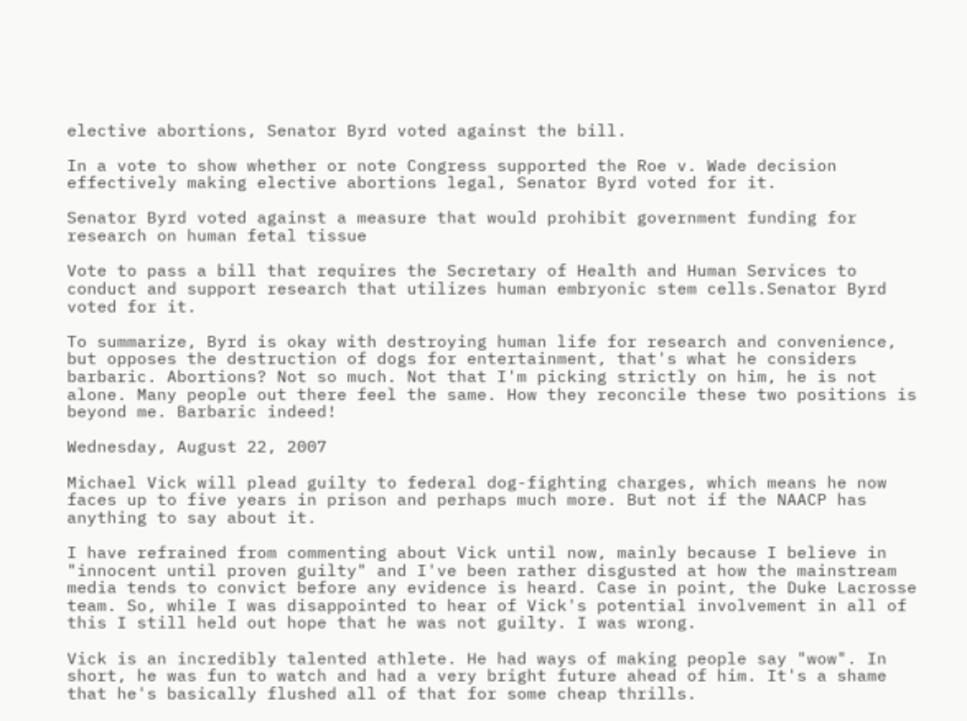elective abortions, Senator Byrd voted against the bill.

In a vote to show whether or note Congress supported the Roe v. Wade decision effectively making elective abortions legal, Senator Byrd voted for it.

Senator Byrd voted against a measure that would prohibit government funding for research on human fetal tissue

Vote to pass a bill that requires the Secretary of Health and Human Services to conduct and support research that utilizes human embryonic stem cells.Senator Byrd voted for it.

To summarize, Byrd is okay with destroying human life for research and convenience, but opposes the destruction of dogs for entertainment, that's what he considers barbaric. Abortions? Not so much. Not that I'm picking strictly on him, he is not alone. Many people out there feel the same. How they reconcile these two positions is beyond me. Barbaric indeed!

Wednesday, August 22, 2007

Michael Vick will plead guilty to federal dog-fighting charges, which means he now faces up to five years in prison and perhaps much more. But not if the NAACP has anything to say about it.

I have refrained from commenting about Vick until now, mainly because I believe in "innocent until proven guilty" and I've been rather disgusted at how the mainstream media tends to convict before any evidence is heard. Case in point, the Duke Lacrosse team. So, while I was disappointed to hear of Vick's potential involvement in all of this I still held out hope that he was not guilty. I was wrong.

Vick is an incredibly talented athlete. He had ways of making people say "wow". In short, he was fun to watch and had a very bright future ahead of him. It's a shame that he's basically flushed all of that for some cheap thrills.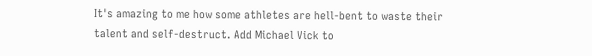It's amazing to me how some athletes are hell-bent to waste their talent and self-destruct. Add Michael Vick to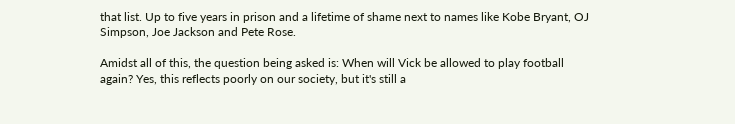that list. Up to five years in prison and a lifetime of shame next to names like Kobe Bryant, OJ Simpson, Joe Jackson and Pete Rose.

Amidst all of this, the question being asked is: When will Vick be allowed to play football again? Yes, this reflects poorly on our society, but it's still a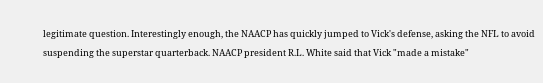legitimate question. Interestingly enough, the NAACP has quickly jumped to Vick's defense, asking the NFL to avoid suspending the superstar quarterback. NAACP president R.L. White said that Vick "made a mistake"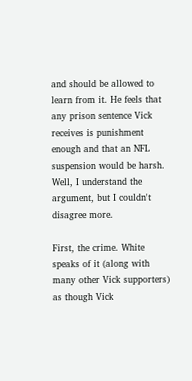and should be allowed to learn from it. He feels that any prison sentence Vick receives is punishment enough and that an NFL suspension would be harsh. Well, I understand the argument, but I couldn't disagree more.

First, the crime. White speaks of it (along with many other Vick supporters) as though Vick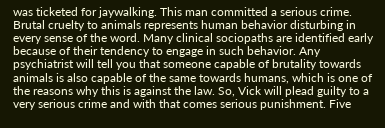was ticketed for jaywalking. This man committed a serious crime. Brutal cruelty to animals represents human behavior disturbing in every sense of the word. Many clinical sociopaths are identified early because of their tendency to engage in such behavior. Any psychiatrist will tell you that someone capable of brutality towards animals is also capable of the same towards humans, which is one of the reasons why this is against the law. So, Vick will plead guilty to a very serious crime and with that comes serious punishment. Five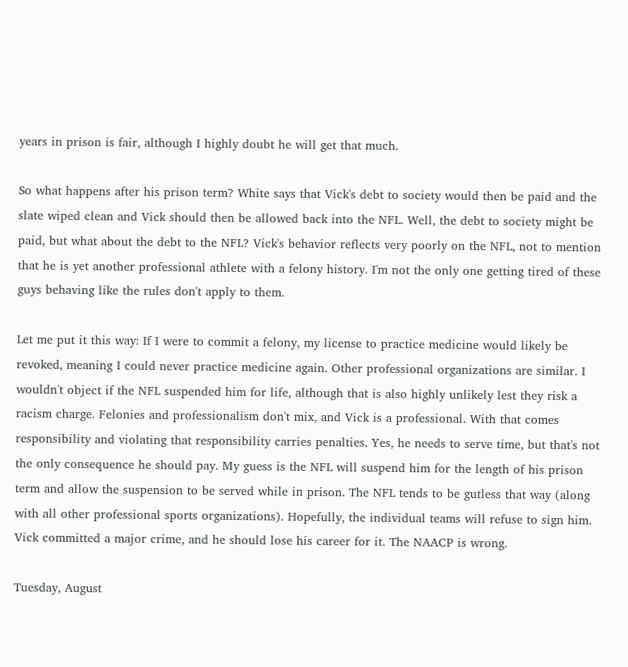years in prison is fair, although I highly doubt he will get that much.

So what happens after his prison term? White says that Vick's debt to society would then be paid and the slate wiped clean and Vick should then be allowed back into the NFL. Well, the debt to society might be paid, but what about the debt to the NFL? Vick's behavior reflects very poorly on the NFL, not to mention that he is yet another professional athlete with a felony history. I'm not the only one getting tired of these guys behaving like the rules don't apply to them.

Let me put it this way: If I were to commit a felony, my license to practice medicine would likely be revoked, meaning I could never practice medicine again. Other professional organizations are similar. I wouldn't object if the NFL suspended him for life, although that is also highly unlikely lest they risk a racism charge. Felonies and professionalism don't mix, and Vick is a professional. With that comes responsibility and violating that responsibility carries penalties. Yes, he needs to serve time, but that's not the only consequence he should pay. My guess is the NFL will suspend him for the length of his prison term and allow the suspension to be served while in prison. The NFL tends to be gutless that way (along with all other professional sports organizations). Hopefully, the individual teams will refuse to sign him. Vick committed a major crime, and he should lose his career for it. The NAACP is wrong.

Tuesday, August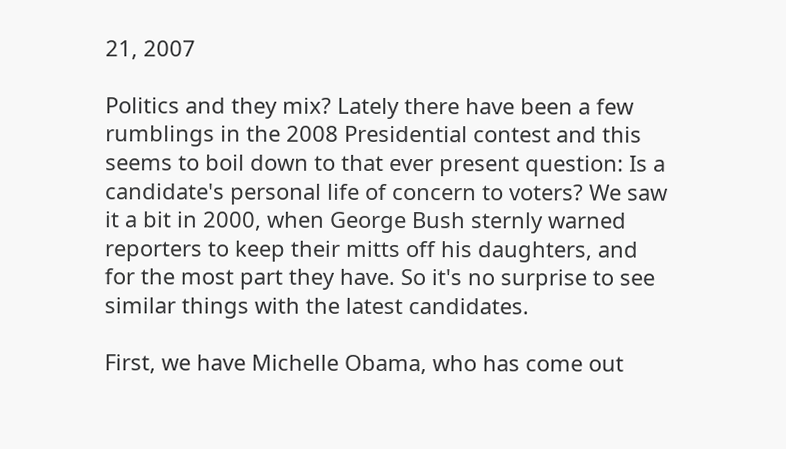21, 2007

Politics and they mix? Lately there have been a few rumblings in the 2008 Presidential contest and this seems to boil down to that ever present question: Is a candidate's personal life of concern to voters? We saw it a bit in 2000, when George Bush sternly warned reporters to keep their mitts off his daughters, and for the most part they have. So it's no surprise to see similar things with the latest candidates.

First, we have Michelle Obama, who has come out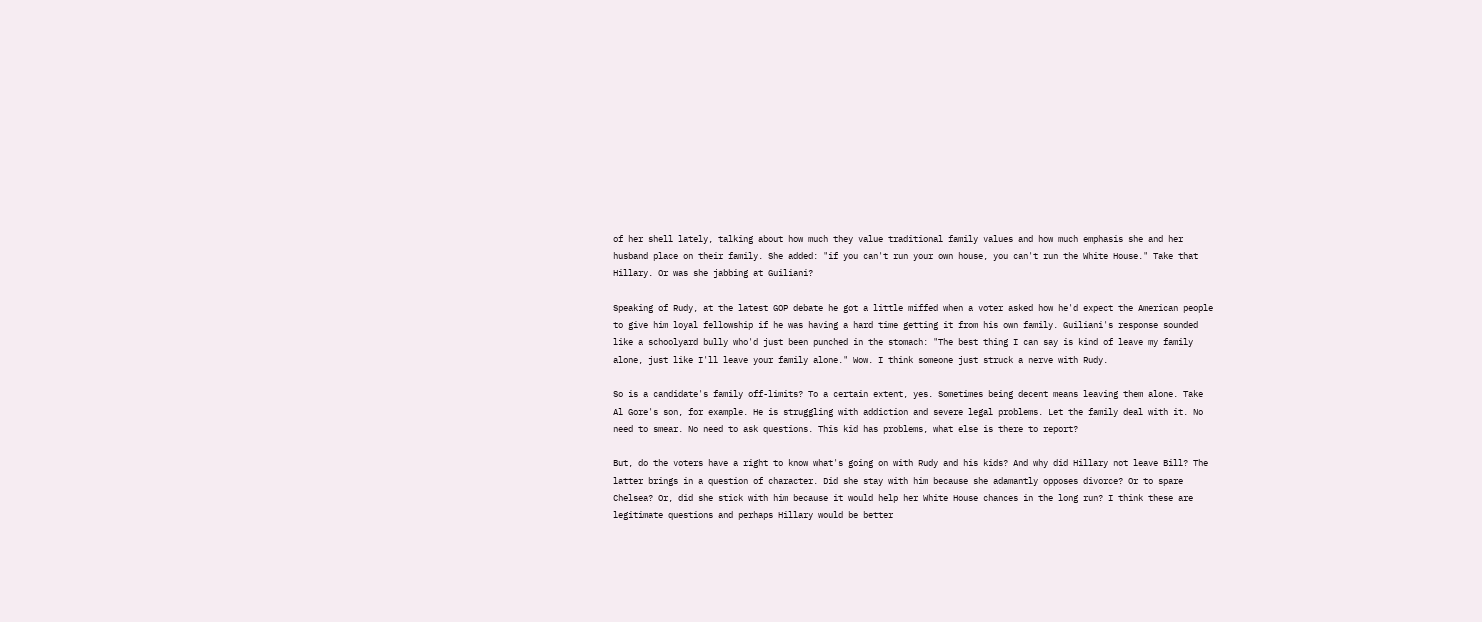of her shell lately, talking about how much they value traditional family values and how much emphasis she and her husband place on their family. She added: "if you can't run your own house, you can't run the White House." Take that Hillary. Or was she jabbing at Guiliani?

Speaking of Rudy, at the latest GOP debate he got a little miffed when a voter asked how he'd expect the American people to give him loyal fellowship if he was having a hard time getting it from his own family. Guiliani's response sounded like a schoolyard bully who'd just been punched in the stomach: "The best thing I can say is kind of leave my family alone, just like I'll leave your family alone." Wow. I think someone just struck a nerve with Rudy.

So is a candidate's family off-limits? To a certain extent, yes. Sometimes being decent means leaving them alone. Take Al Gore's son, for example. He is struggling with addiction and severe legal problems. Let the family deal with it. No need to smear. No need to ask questions. This kid has problems, what else is there to report?

But, do the voters have a right to know what's going on with Rudy and his kids? And why did Hillary not leave Bill? The latter brings in a question of character. Did she stay with him because she adamantly opposes divorce? Or to spare Chelsea? Or, did she stick with him because it would help her White House chances in the long run? I think these are legitimate questions and perhaps Hillary would be better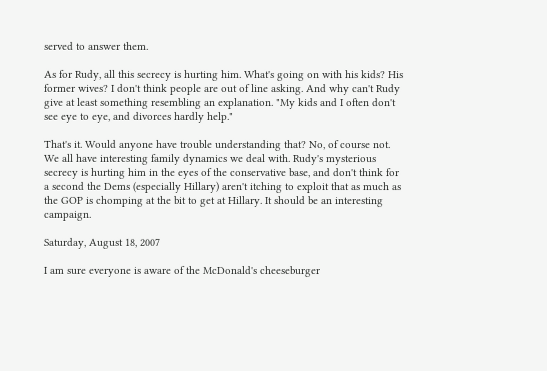served to answer them.

As for Rudy, all this secrecy is hurting him. What's going on with his kids? His former wives? I don't think people are out of line asking. And why can't Rudy give at least something resembling an explanation. "My kids and I often don't see eye to eye, and divorces hardly help."

That's it. Would anyone have trouble understanding that? No, of course not. We all have interesting family dynamics we deal with. Rudy's mysterious secrecy is hurting him in the eyes of the conservative base, and don't think for a second the Dems (especially Hillary) aren't itching to exploit that as much as the GOP is chomping at the bit to get at Hillary. It should be an interesting campaign.

Saturday, August 18, 2007

I am sure everyone is aware of the McDonald's cheeseburger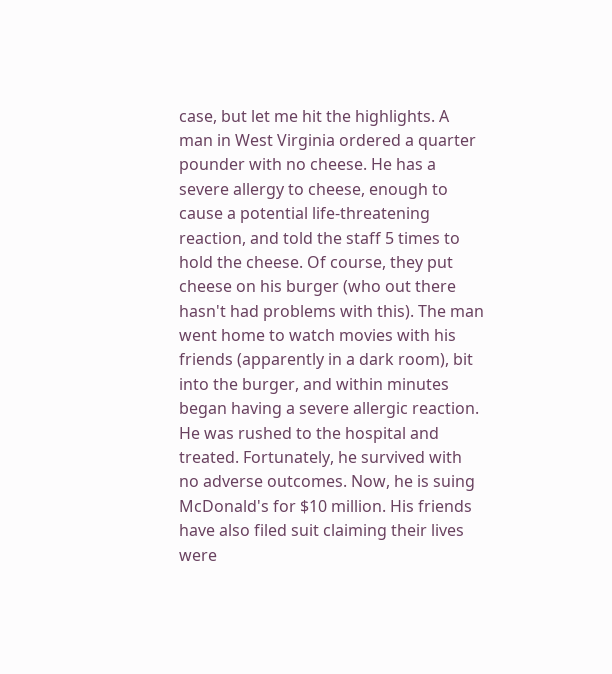case, but let me hit the highlights. A man in West Virginia ordered a quarter pounder with no cheese. He has a severe allergy to cheese, enough to cause a potential life-threatening reaction, and told the staff 5 times to hold the cheese. Of course, they put cheese on his burger (who out there hasn't had problems with this). The man went home to watch movies with his friends (apparently in a dark room), bit into the burger, and within minutes began having a severe allergic reaction. He was rushed to the hospital and treated. Fortunately, he survived with no adverse outcomes. Now, he is suing McDonald's for $10 million. His friends have also filed suit claiming their lives were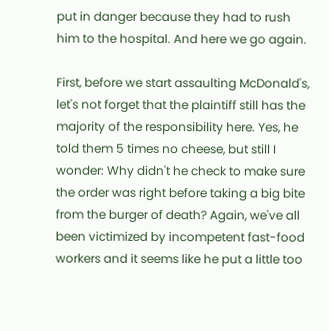put in danger because they had to rush him to the hospital. And here we go again.

First, before we start assaulting McDonald's, let's not forget that the plaintiff still has the majority of the responsibility here. Yes, he told them 5 times no cheese, but still I wonder: Why didn't he check to make sure the order was right before taking a big bite from the burger of death? Again, we've all been victimized by incompetent fast-food workers and it seems like he put a little too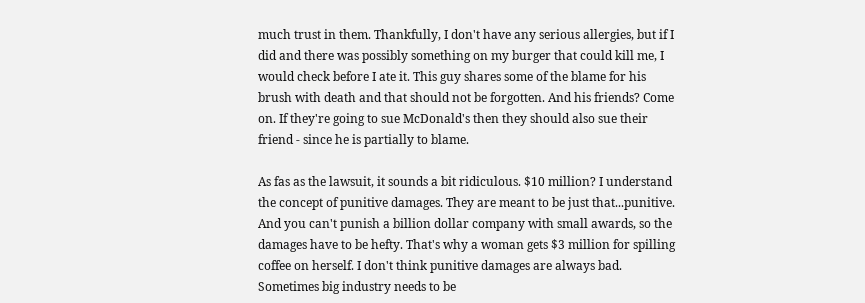much trust in them. Thankfully, I don't have any serious allergies, but if I did and there was possibly something on my burger that could kill me, I would check before I ate it. This guy shares some of the blame for his brush with death and that should not be forgotten. And his friends? Come on. If they're going to sue McDonald's then they should also sue their friend - since he is partially to blame.

As fas as the lawsuit, it sounds a bit ridiculous. $10 million? I understand the concept of punitive damages. They are meant to be just that...punitive. And you can't punish a billion dollar company with small awards, so the damages have to be hefty. That's why a woman gets $3 million for spilling coffee on herself. I don't think punitive damages are always bad. Sometimes big industry needs to be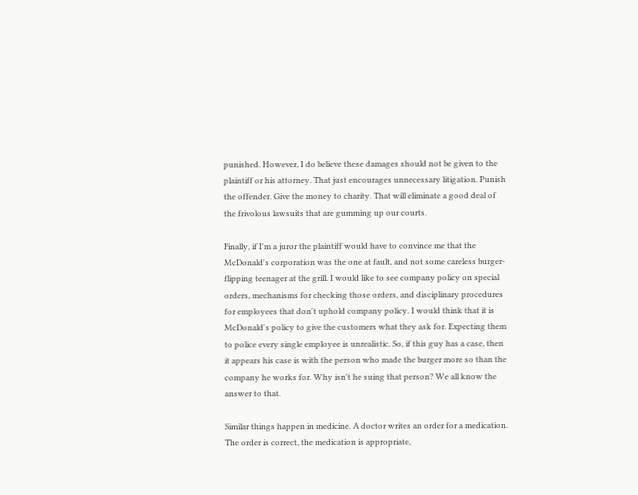punished. However, I do believe these damages should not be given to the plaintiff or his attorney. That just encourages unnecessary litigation. Punish the offender. Give the money to charity. That will eliminate a good deal of the frivolous lawsuits that are gumming up our courts.

Finally, if I'm a juror the plaintiff would have to convince me that the McDonald's corporation was the one at fault, and not some careless burger-flipping teenager at the grill. I would like to see company policy on special orders, mechanisms for checking those orders, and disciplinary procedures for employees that don't uphold company policy. I would think that it is McDonald's policy to give the customers what they ask for. Expecting them to police every single employee is unrealistic. So, if this guy has a case, then it appears his case is with the person who made the burger more so than the company he works for. Why isn't he suing that person? We all know the answer to that.

Similar things happen in medicine. A doctor writes an order for a medication. The order is correct, the medication is appropriate,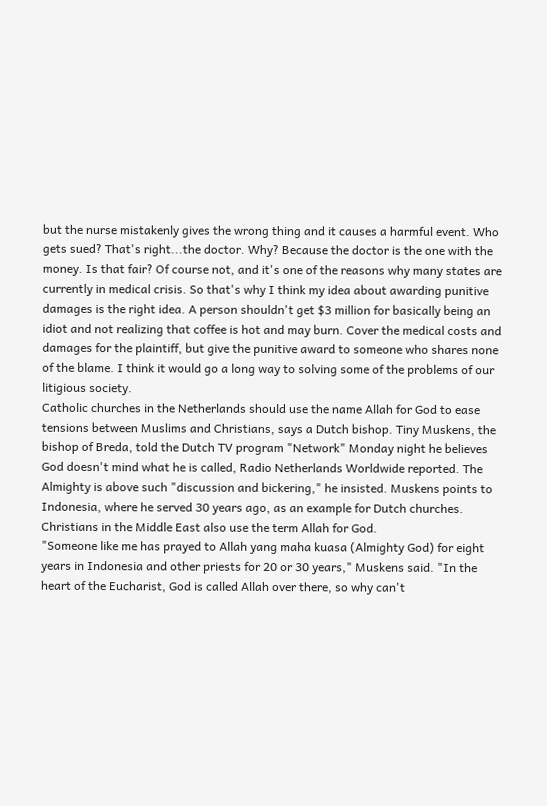but the nurse mistakenly gives the wrong thing and it causes a harmful event. Who gets sued? That's right...the doctor. Why? Because the doctor is the one with the money. Is that fair? Of course not, and it's one of the reasons why many states are currently in medical crisis. So that's why I think my idea about awarding punitive damages is the right idea. A person shouldn't get $3 million for basically being an idiot and not realizing that coffee is hot and may burn. Cover the medical costs and damages for the plaintiff, but give the punitive award to someone who shares none of the blame. I think it would go a long way to solving some of the problems of our litigious society.
Catholic churches in the Netherlands should use the name Allah for God to ease tensions between Muslims and Christians, says a Dutch bishop. Tiny Muskens, the bishop of Breda, told the Dutch TV program "Network" Monday night he believes God doesn't mind what he is called, Radio Netherlands Worldwide reported. The Almighty is above such "discussion and bickering," he insisted. Muskens points to Indonesia, where he served 30 years ago, as an example for Dutch churches. Christians in the Middle East also use the term Allah for God.
"Someone like me has prayed to Allah yang maha kuasa (Almighty God) for eight years in Indonesia and other priests for 20 or 30 years," Muskens said. "In the heart of the Eucharist, God is called Allah over there, so why can't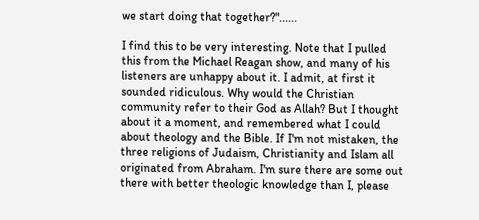we start doing that together?"......

I find this to be very interesting. Note that I pulled this from the Michael Reagan show, and many of his listeners are unhappy about it. I admit, at first it sounded ridiculous. Why would the Christian community refer to their God as Allah? But I thought about it a moment, and remembered what I could about theology and the Bible. If I'm not mistaken, the three religions of Judaism, Christianity and Islam all originated from Abraham. I'm sure there are some out there with better theologic knowledge than I, please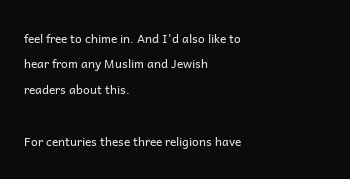feel free to chime in. And I'd also like to hear from any Muslim and Jewish readers about this.

For centuries these three religions have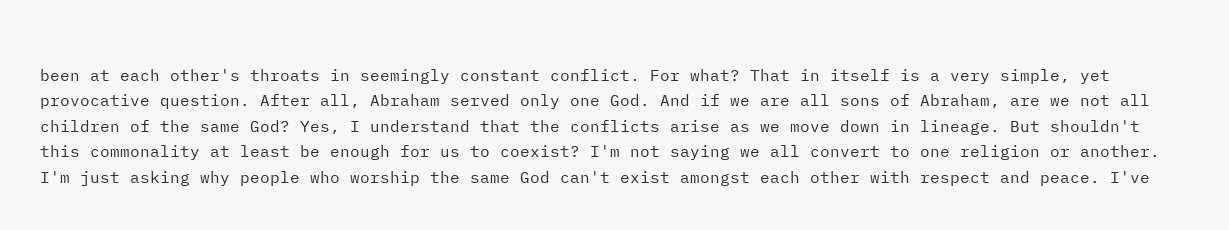been at each other's throats in seemingly constant conflict. For what? That in itself is a very simple, yet provocative question. After all, Abraham served only one God. And if we are all sons of Abraham, are we not all children of the same God? Yes, I understand that the conflicts arise as we move down in lineage. But shouldn't this commonality at least be enough for us to coexist? I'm not saying we all convert to one religion or another. I'm just asking why people who worship the same God can't exist amongst each other with respect and peace. I've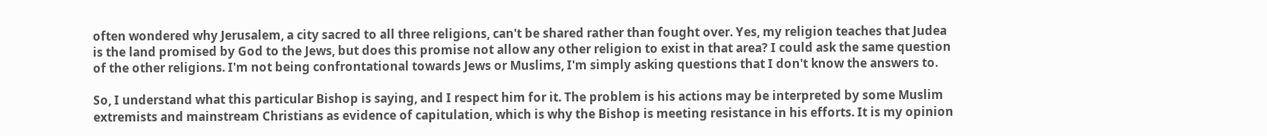often wondered why Jerusalem, a city sacred to all three religions, can't be shared rather than fought over. Yes, my religion teaches that Judea is the land promised by God to the Jews, but does this promise not allow any other religion to exist in that area? I could ask the same question of the other religions. I'm not being confrontational towards Jews or Muslims, I'm simply asking questions that I don't know the answers to.

So, I understand what this particular Bishop is saying, and I respect him for it. The problem is his actions may be interpreted by some Muslim extremists and mainstream Christians as evidence of capitulation, which is why the Bishop is meeting resistance in his efforts. It is my opinion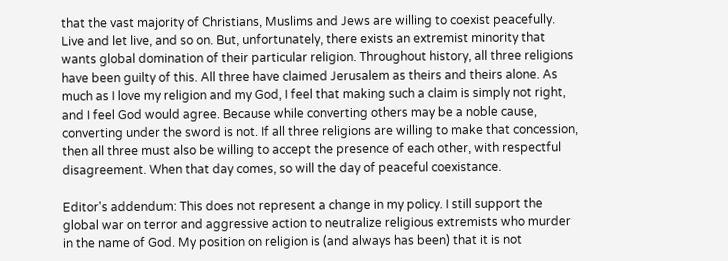that the vast majority of Christians, Muslims and Jews are willing to coexist peacefully. Live and let live, and so on. But, unfortunately, there exists an extremist minority that wants global domination of their particular religion. Throughout history, all three religions have been guilty of this. All three have claimed Jerusalem as theirs and theirs alone. As much as I love my religion and my God, I feel that making such a claim is simply not right, and I feel God would agree. Because while converting others may be a noble cause, converting under the sword is not. If all three religions are willing to make that concession, then all three must also be willing to accept the presence of each other, with respectful disagreement. When that day comes, so will the day of peaceful coexistance.

Editor's addendum: This does not represent a change in my policy. I still support the global war on terror and aggressive action to neutralize religious extremists who murder in the name of God. My position on religion is (and always has been) that it is not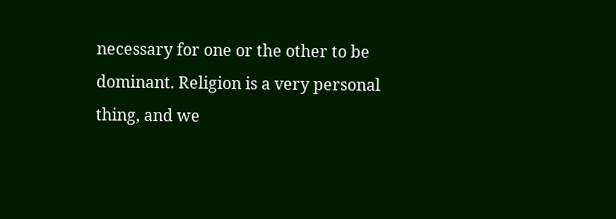necessary for one or the other to be dominant. Religion is a very personal thing, and we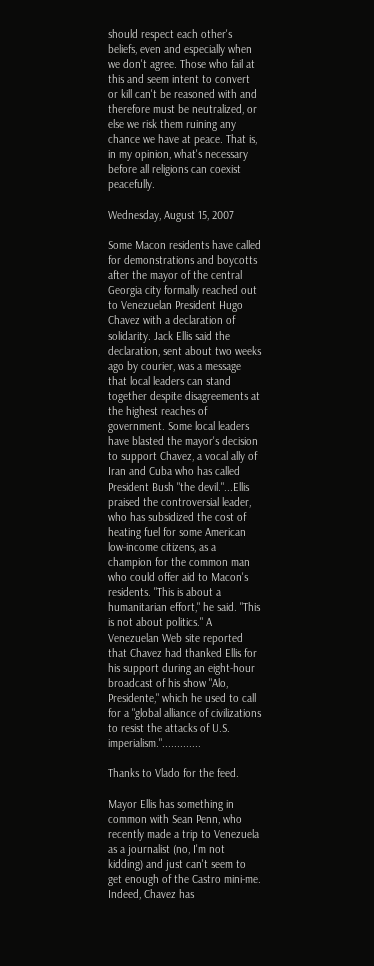should respect each other's beliefs, even and especially when we don't agree. Those who fail at this and seem intent to convert or kill can't be reasoned with and therefore must be neutralized, or else we risk them ruining any chance we have at peace. That is, in my opinion, what's necessary before all religions can coexist peacefully.

Wednesday, August 15, 2007

Some Macon residents have called for demonstrations and boycotts after the mayor of the central Georgia city formally reached out to Venezuelan President Hugo Chavez with a declaration of solidarity. Jack Ellis said the declaration, sent about two weeks ago by courier, was a message that local leaders can stand together despite disagreements at the highest reaches of government. Some local leaders have blasted the mayor's decision to support Chavez, a vocal ally of Iran and Cuba who has called President Bush "the devil."...Ellis praised the controversial leader, who has subsidized the cost of heating fuel for some American low-income citizens, as a champion for the common man who could offer aid to Macon's residents. "This is about a humanitarian effort," he said. "This is not about politics." A Venezuelan Web site reported that Chavez had thanked Ellis for his support during an eight-hour broadcast of his show "Alo, Presidente," which he used to call for a "global alliance of civilizations to resist the attacks of U.S. imperialism.".............

Thanks to Vlado for the feed.

Mayor Ellis has something in common with Sean Penn, who recently made a trip to Venezuela as a journalist (no, I'm not kidding) and just can't seem to get enough of the Castro mini-me. Indeed, Chavez has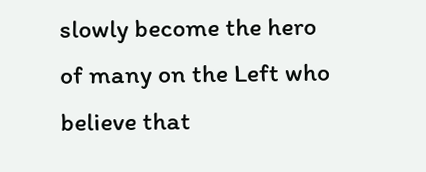slowly become the hero of many on the Left who believe that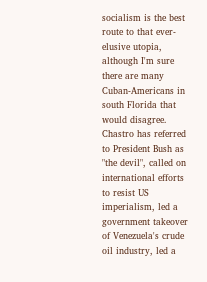socialism is the best route to that ever-elusive utopia, although I'm sure there are many Cuban-Americans in south Florida that would disagree. Chastro has referred to President Bush as "the devil", called on international efforts to resist US imperialism, led a government takeover of Venezuela's crude oil industry, led a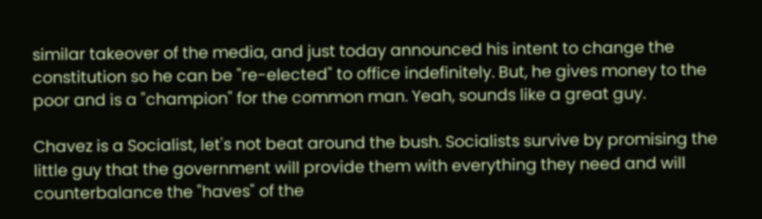similar takeover of the media, and just today announced his intent to change the constitution so he can be "re-elected" to office indefinitely. But, he gives money to the poor and is a "champion" for the common man. Yeah, sounds like a great guy.

Chavez is a Socialist, let's not beat around the bush. Socialists survive by promising the little guy that the government will provide them with everything they need and will counterbalance the "haves" of the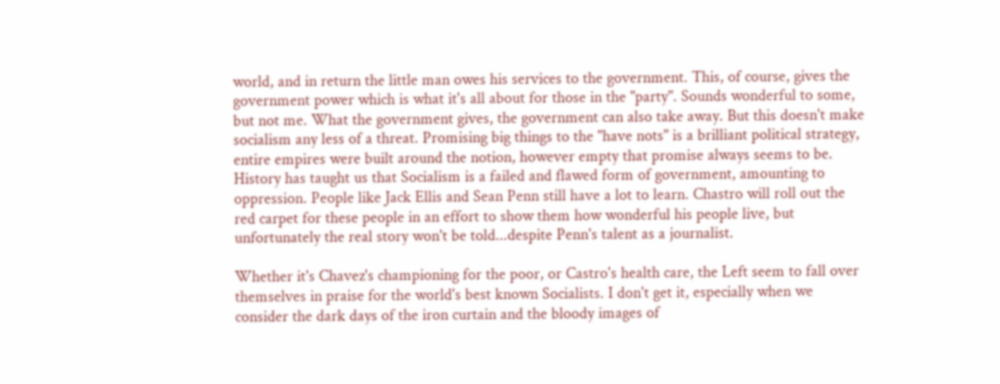world, and in return the little man owes his services to the government. This, of course, gives the government power which is what it's all about for those in the "party". Sounds wonderful to some, but not me. What the government gives, the government can also take away. But this doesn't make socialism any less of a threat. Promising big things to the "have nots" is a brilliant political strategy, entire empires were built around the notion, however empty that promise always seems to be. History has taught us that Socialism is a failed and flawed form of government, amounting to oppression. People like Jack Ellis and Sean Penn still have a lot to learn. Chastro will roll out the red carpet for these people in an effort to show them how wonderful his people live, but unfortunately the real story won't be told...despite Penn's talent as a journalist.

Whether it's Chavez's championing for the poor, or Castro's health care, the Left seem to fall over themselves in praise for the world's best known Socialists. I don't get it, especially when we consider the dark days of the iron curtain and the bloody images of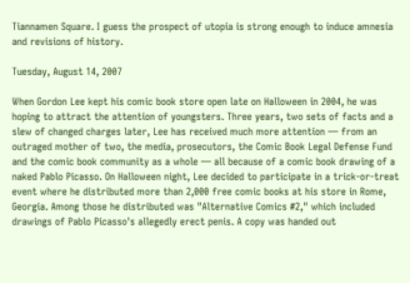Tiannamen Square. I guess the prospect of utopia is strong enough to induce amnesia and revisions of history.

Tuesday, August 14, 2007

When Gordon Lee kept his comic book store open late on Halloween in 2004, he was hoping to attract the attention of youngsters. Three years, two sets of facts and a slew of changed charges later, Lee has received much more attention — from an outraged mother of two, the media, prosecutors, the Comic Book Legal Defense Fund and the comic book community as a whole — all because of a comic book drawing of a naked Pablo Picasso. On Halloween night, Lee decided to participate in a trick-or-treat event where he distributed more than 2,000 free comic books at his store in Rome, Georgia. Among those he distributed was "Alternative Comics #2," which included drawings of Pablo Picasso's allegedly erect penis. A copy was handed out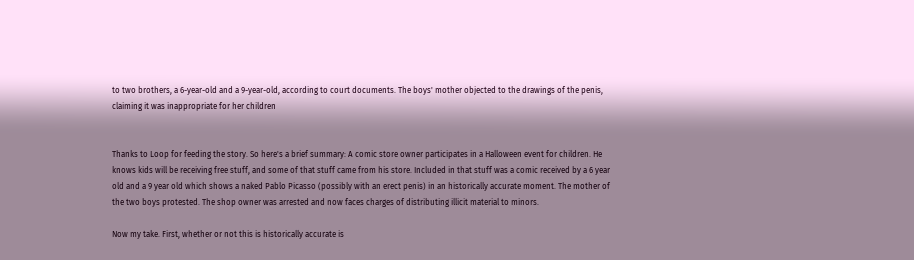to two brothers, a 6-year-old and a 9-year-old, according to court documents. The boys' mother objected to the drawings of the penis, claiming it was inappropriate for her children


Thanks to Loop for feeding the story. So here's a brief summary: A comic store owner participates in a Halloween event for children. He knows kids will be receiving free stuff, and some of that stuff came from his store. Included in that stuff was a comic received by a 6 year old and a 9 year old which shows a naked Pablo Picasso (possibly with an erect penis) in an historically accurate moment. The mother of the two boys protested. The shop owner was arrested and now faces charges of distributing illicit material to minors.

Now my take. First, whether or not this is historically accurate is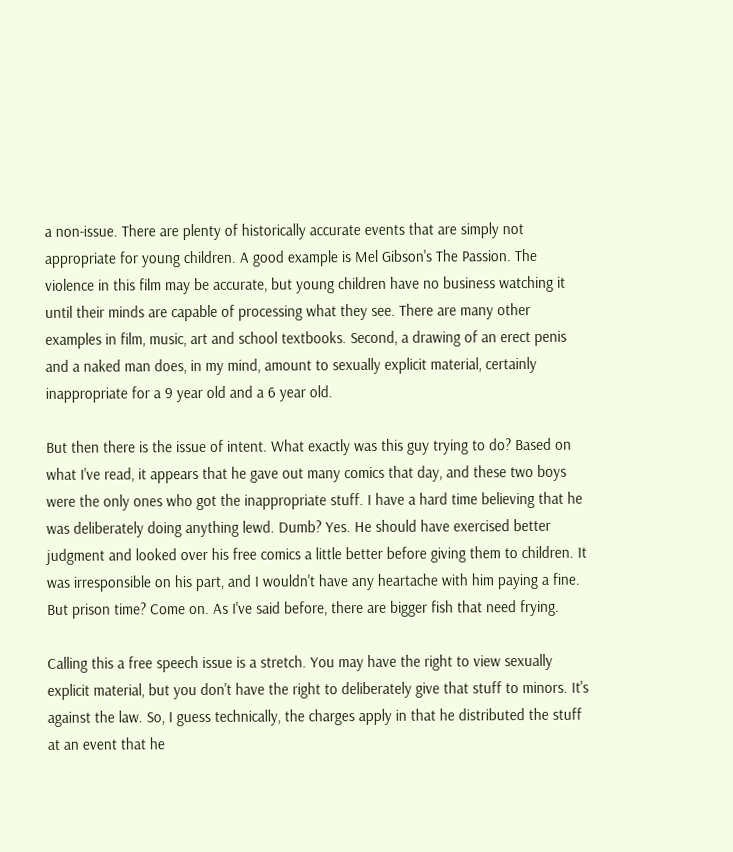a non-issue. There are plenty of historically accurate events that are simply not appropriate for young children. A good example is Mel Gibson's The Passion. The violence in this film may be accurate, but young children have no business watching it until their minds are capable of processing what they see. There are many other examples in film, music, art and school textbooks. Second, a drawing of an erect penis and a naked man does, in my mind, amount to sexually explicit material, certainly inappropriate for a 9 year old and a 6 year old.

But then there is the issue of intent. What exactly was this guy trying to do? Based on what I've read, it appears that he gave out many comics that day, and these two boys were the only ones who got the inappropriate stuff. I have a hard time believing that he was deliberately doing anything lewd. Dumb? Yes. He should have exercised better judgment and looked over his free comics a little better before giving them to children. It was irresponsible on his part, and I wouldn't have any heartache with him paying a fine. But prison time? Come on. As I've said before, there are bigger fish that need frying.

Calling this a free speech issue is a stretch. You may have the right to view sexually explicit material, but you don't have the right to deliberately give that stuff to minors. It's against the law. So, I guess technically, the charges apply in that he distributed the stuff at an event that he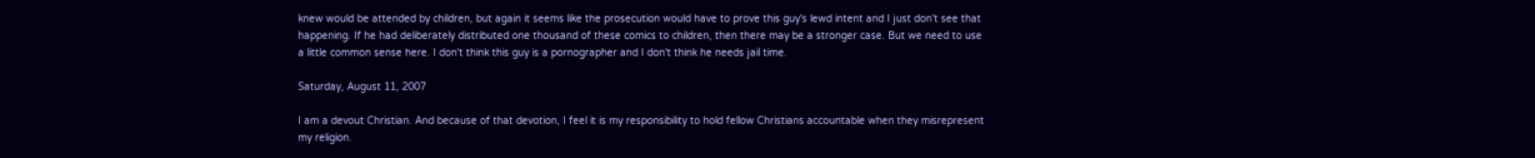knew would be attended by children, but again it seems like the prosecution would have to prove this guy's lewd intent and I just don't see that happening. If he had deliberately distributed one thousand of these comics to children, then there may be a stronger case. But we need to use a little common sense here. I don't think this guy is a pornographer and I don't think he needs jail time.

Saturday, August 11, 2007

I am a devout Christian. And because of that devotion, I feel it is my responsibility to hold fellow Christians accountable when they misrepresent my religion.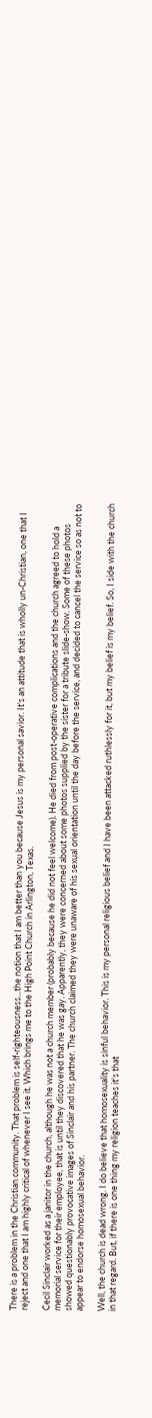There is a problem in the Christian community. That problem is self-righteousness...the notion that I am better than you because Jesus is my personal savior. It's an attitude that is wholly un-Christian, one that I reject and one that I am highly critical of whenever I see it. Which brings me to the High Point Church in Arlington, Texas.

Cecil Sinclair worked as a janitor in the church, although he was not a church member (probably because he did not feel welcome). He died from post-operative complications and the church agreed to hold a memorial service for their employee, that is until they discovered that he was gay. Apparently, they were concerned about some photos supplied by the sister for a tribute slide-show. Some of these photos showed questionably provocative images of Sinclair and his partner. The church claimed they were unaware of his sexual orientation until the day before the service, and decided to cancel the service so as not to appear to endorse homosexual behavior.

Well, the church is dead wrong. I do believe that homosexuality is sinful behavior. This is my personal religious belief and I have been attacked ruthlessly for it, but my belief is my belief. So, I side with the church in that regard. But, if there is one thing my religion teaches it's that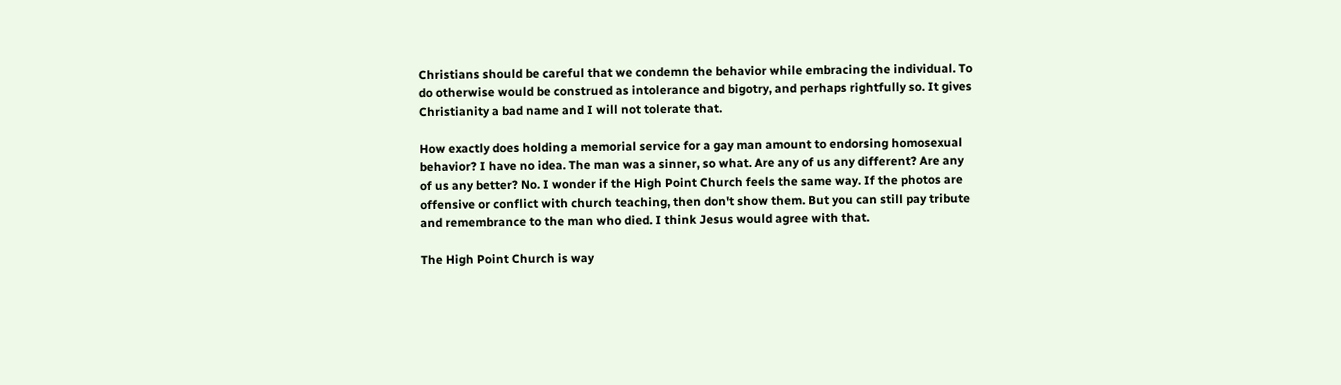Christians should be careful that we condemn the behavior while embracing the individual. To do otherwise would be construed as intolerance and bigotry, and perhaps rightfully so. It gives Christianity a bad name and I will not tolerate that.

How exactly does holding a memorial service for a gay man amount to endorsing homosexual behavior? I have no idea. The man was a sinner, so what. Are any of us any different? Are any of us any better? No. I wonder if the High Point Church feels the same way. If the photos are offensive or conflict with church teaching, then don't show them. But you can still pay tribute and remembrance to the man who died. I think Jesus would agree with that.

The High Point Church is way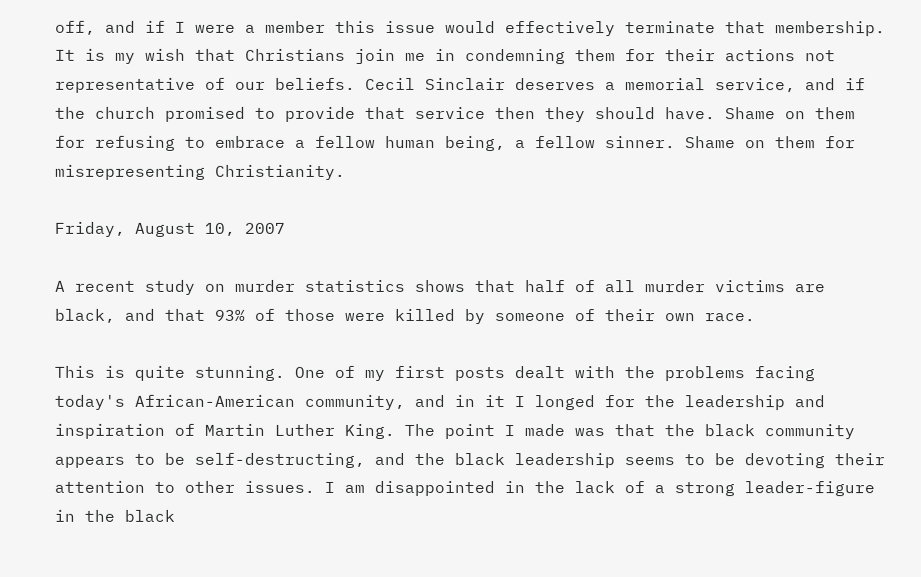off, and if I were a member this issue would effectively terminate that membership. It is my wish that Christians join me in condemning them for their actions not representative of our beliefs. Cecil Sinclair deserves a memorial service, and if the church promised to provide that service then they should have. Shame on them for refusing to embrace a fellow human being, a fellow sinner. Shame on them for misrepresenting Christianity.

Friday, August 10, 2007

A recent study on murder statistics shows that half of all murder victims are black, and that 93% of those were killed by someone of their own race.

This is quite stunning. One of my first posts dealt with the problems facing today's African-American community, and in it I longed for the leadership and inspiration of Martin Luther King. The point I made was that the black community appears to be self-destructing, and the black leadership seems to be devoting their attention to other issues. I am disappointed in the lack of a strong leader-figure in the black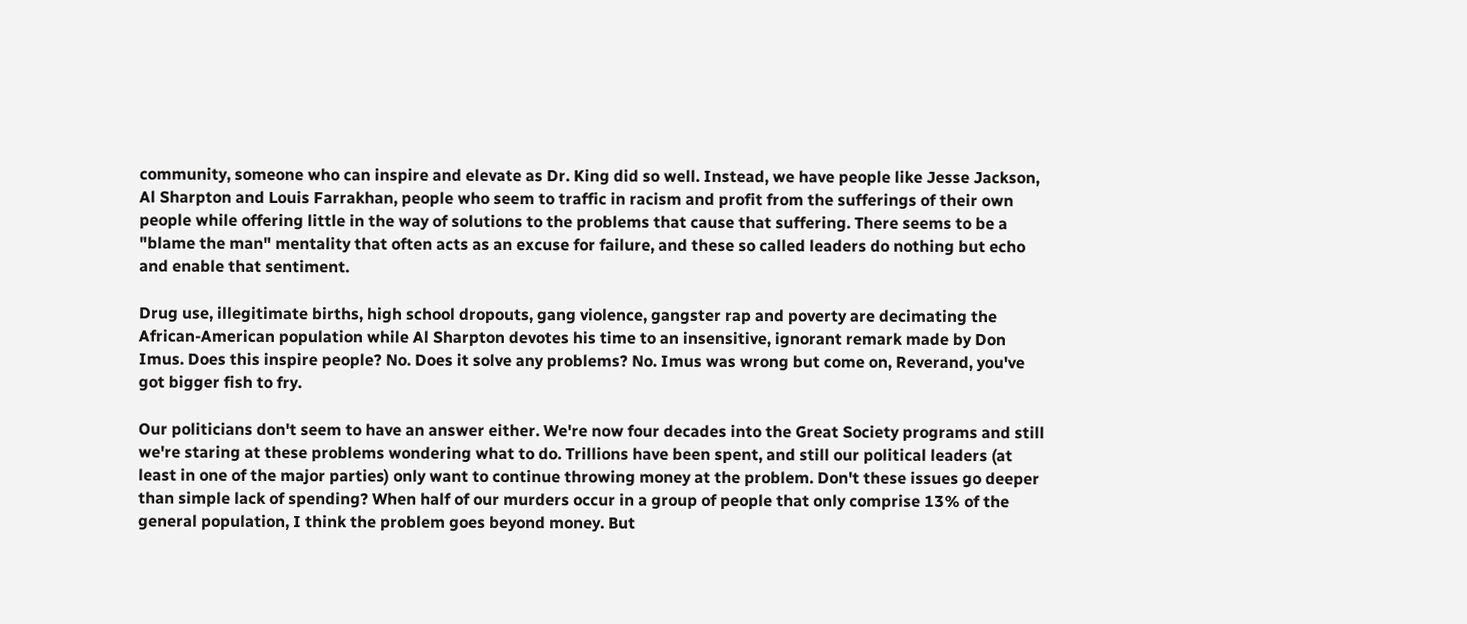community, someone who can inspire and elevate as Dr. King did so well. Instead, we have people like Jesse Jackson, Al Sharpton and Louis Farrakhan, people who seem to traffic in racism and profit from the sufferings of their own people while offering little in the way of solutions to the problems that cause that suffering. There seems to be a "blame the man" mentality that often acts as an excuse for failure, and these so called leaders do nothing but echo and enable that sentiment.

Drug use, illegitimate births, high school dropouts, gang violence, gangster rap and poverty are decimating the African-American population while Al Sharpton devotes his time to an insensitive, ignorant remark made by Don Imus. Does this inspire people? No. Does it solve any problems? No. Imus was wrong but come on, Reverand, you've got bigger fish to fry.

Our politicians don't seem to have an answer either. We're now four decades into the Great Society programs and still we're staring at these problems wondering what to do. Trillions have been spent, and still our political leaders (at least in one of the major parties) only want to continue throwing money at the problem. Don't these issues go deeper than simple lack of spending? When half of our murders occur in a group of people that only comprise 13% of the general population, I think the problem goes beyond money. But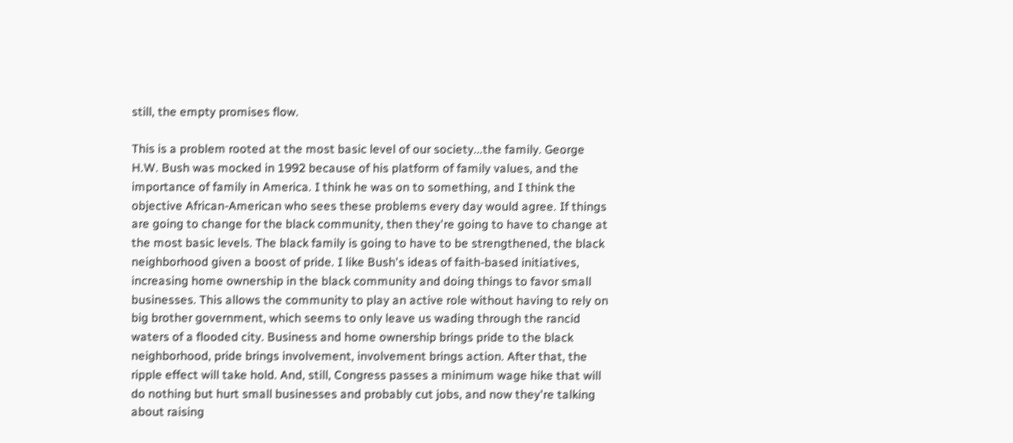still, the empty promises flow.

This is a problem rooted at the most basic level of our society...the family. George H.W. Bush was mocked in 1992 because of his platform of family values, and the importance of family in America. I think he was on to something, and I think the objective African-American who sees these problems every day would agree. If things are going to change for the black community, then they're going to have to change at the most basic levels. The black family is going to have to be strengthened, the black neighborhood given a boost of pride. I like Bush's ideas of faith-based initiatives, increasing home ownership in the black community and doing things to favor small businesses. This allows the community to play an active role without having to rely on big brother government, which seems to only leave us wading through the rancid waters of a flooded city. Business and home ownership brings pride to the black neighborhood, pride brings involvement, involvement brings action. After that, the ripple effect will take hold. And, still, Congress passes a minimum wage hike that will do nothing but hurt small businesses and probably cut jobs, and now they're talking about raising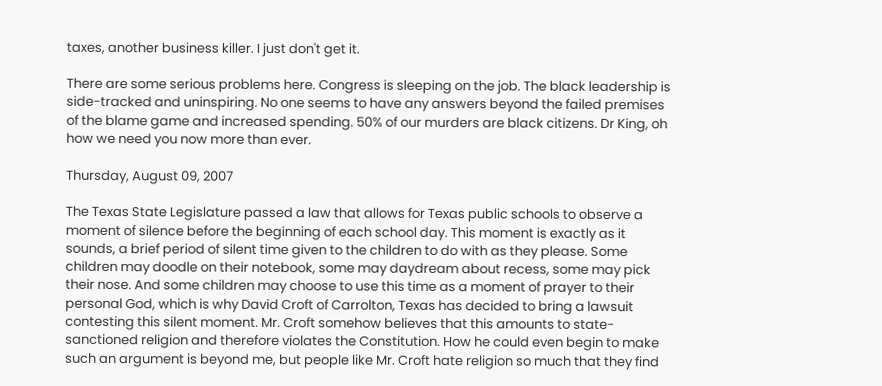taxes, another business killer. I just don't get it.

There are some serious problems here. Congress is sleeping on the job. The black leadership is side-tracked and uninspiring. No one seems to have any answers beyond the failed premises of the blame game and increased spending. 50% of our murders are black citizens. Dr King, oh how we need you now more than ever.

Thursday, August 09, 2007

The Texas State Legislature passed a law that allows for Texas public schools to observe a moment of silence before the beginning of each school day. This moment is exactly as it sounds, a brief period of silent time given to the children to do with as they please. Some children may doodle on their notebook, some may daydream about recess, some may pick their nose. And some children may choose to use this time as a moment of prayer to their personal God, which is why David Croft of Carrolton, Texas has decided to bring a lawsuit contesting this silent moment. Mr. Croft somehow believes that this amounts to state-sanctioned religion and therefore violates the Constitution. How he could even begin to make such an argument is beyond me, but people like Mr. Croft hate religion so much that they find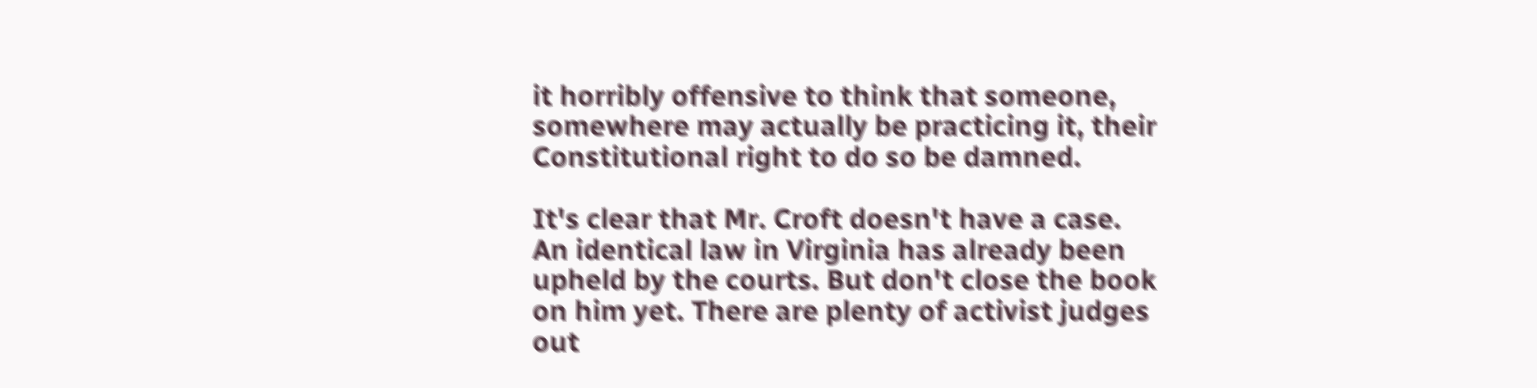it horribly offensive to think that someone, somewhere may actually be practicing it, their Constitutional right to do so be damned.

It's clear that Mr. Croft doesn't have a case. An identical law in Virginia has already been upheld by the courts. But don't close the book on him yet. There are plenty of activist judges out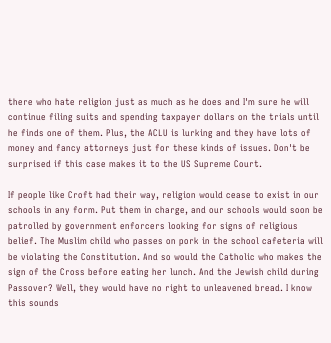there who hate religion just as much as he does and I'm sure he will continue filing suits and spending taxpayer dollars on the trials until he finds one of them. Plus, the ACLU is lurking and they have lots of money and fancy attorneys just for these kinds of issues. Don't be surprised if this case makes it to the US Supreme Court.

If people like Croft had their way, religion would cease to exist in our schools in any form. Put them in charge, and our schools would soon be patrolled by government enforcers looking for signs of religious belief. The Muslim child who passes on pork in the school cafeteria will be violating the Constitution. And so would the Catholic who makes the sign of the Cross before eating her lunch. And the Jewish child during Passover? Well, they would have no right to unleavened bread. I know this sounds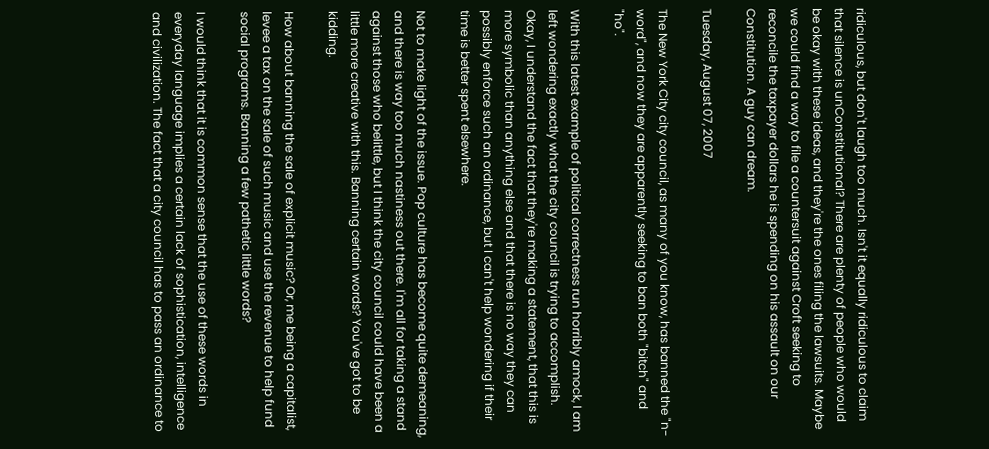ridiculous, but don't laugh too much. Isn't it equally ridiculous to claim that silence is unConstitutional? There are plenty of people who would be okay with these ideas, and they're the ones filing the lawsuits. Maybe we could find a way to file a countersuit against Croft seeking to reconcile the taxpayer dollars he is spending on his assault on our Constitution. A guy can dream.

Tuesday, August 07, 2007

The New York City city council, as many of you know, has banned the "n-word", and now they are apparently seeking to ban both "bitch" and "ho".

With this latest example of political correctness run horribly amock, I am left wondering exactly what the city council is trying to accomplish. Okay, I understand the fact that they're making a statement, that this is more symbolic than anything else and that there is no way they can possibly enforce such an ordinance, but I can't help wondering if their time is better spent elsewhere.

Not to make light of the issue. Pop culture has become quite demeaning, and there is way too much nastiness out there. I'm all for taking a stand against those who belittle, but I think the city council could have been a little more creative with this. Banning certain words? You've got to be kidding.

How about banning the sale of explicit music? Or, me being a capitalist, levee a tax on the sale of such music and use the revenue to help fund social programs. Banning a few pathetic little words?

I would think that it is common sense that the use of these words in everyday language implies a certain lack of sophistication, intelligence and civilization. The fact that a city council has to pass an ordinance to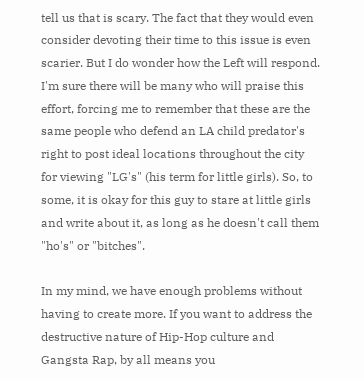tell us that is scary. The fact that they would even consider devoting their time to this issue is even scarier. But I do wonder how the Left will respond. I'm sure there will be many who will praise this effort, forcing me to remember that these are the same people who defend an LA child predator's right to post ideal locations throughout the city for viewing "LG's" (his term for little girls). So, to some, it is okay for this guy to stare at little girls and write about it, as long as he doesn't call them "ho's" or "bitches".

In my mind, we have enough problems without having to create more. If you want to address the destructive nature of Hip-Hop culture and Gangsta Rap, by all means you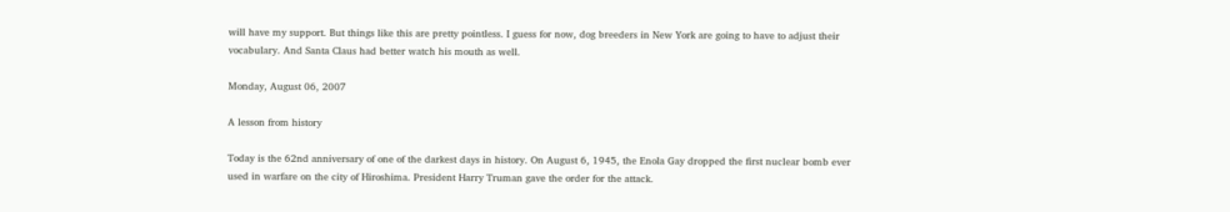will have my support. But things like this are pretty pointless. I guess for now, dog breeders in New York are going to have to adjust their vocabulary. And Santa Claus had better watch his mouth as well.

Monday, August 06, 2007

A lesson from history

Today is the 62nd anniversary of one of the darkest days in history. On August 6, 1945, the Enola Gay dropped the first nuclear bomb ever used in warfare on the city of Hiroshima. President Harry Truman gave the order for the attack.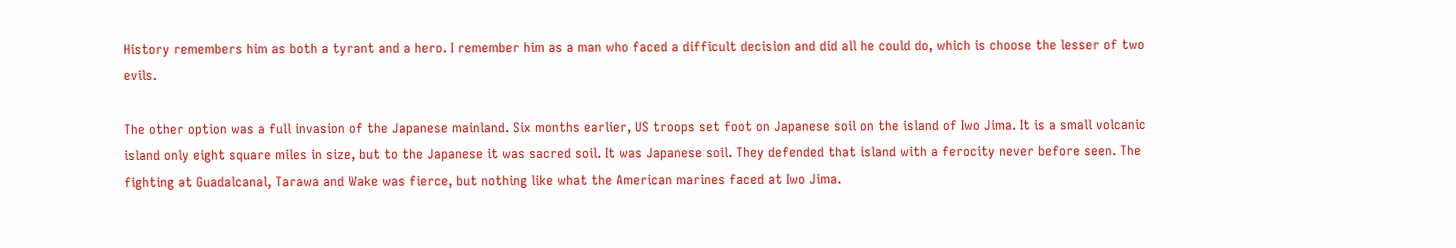History remembers him as both a tyrant and a hero. I remember him as a man who faced a difficult decision and did all he could do, which is choose the lesser of two evils.

The other option was a full invasion of the Japanese mainland. Six months earlier, US troops set foot on Japanese soil on the island of Iwo Jima. It is a small volcanic island only eight square miles in size, but to the Japanese it was sacred soil. It was Japanese soil. They defended that island with a ferocity never before seen. The fighting at Guadalcanal, Tarawa and Wake was fierce, but nothing like what the American marines faced at Iwo Jima.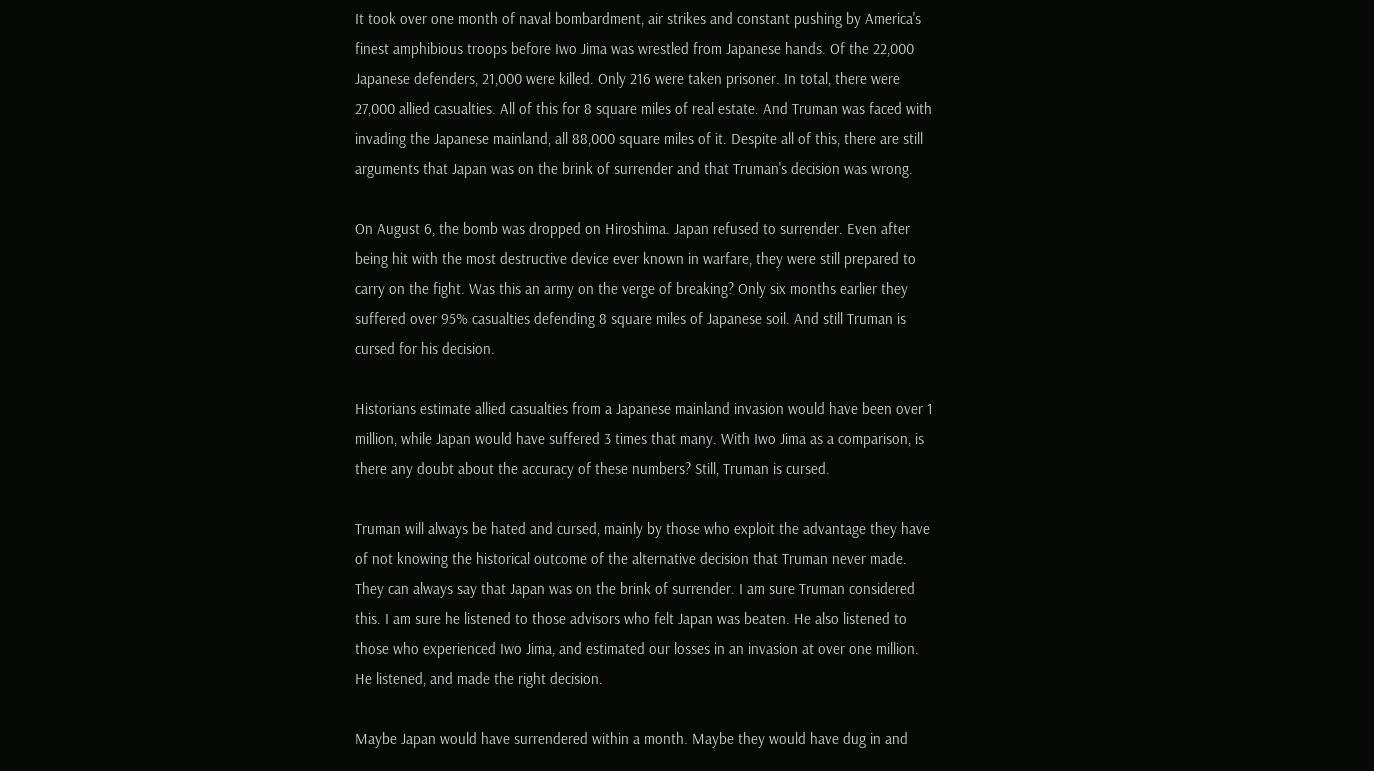It took over one month of naval bombardment, air strikes and constant pushing by America's finest amphibious troops before Iwo Jima was wrestled from Japanese hands. Of the 22,000 Japanese defenders, 21,000 were killed. Only 216 were taken prisoner. In total, there were 27,000 allied casualties. All of this for 8 square miles of real estate. And Truman was faced with invading the Japanese mainland, all 88,000 square miles of it. Despite all of this, there are still arguments that Japan was on the brink of surrender and that Truman's decision was wrong.

On August 6, the bomb was dropped on Hiroshima. Japan refused to surrender. Even after being hit with the most destructive device ever known in warfare, they were still prepared to carry on the fight. Was this an army on the verge of breaking? Only six months earlier they suffered over 95% casualties defending 8 square miles of Japanese soil. And still Truman is cursed for his decision.

Historians estimate allied casualties from a Japanese mainland invasion would have been over 1 million, while Japan would have suffered 3 times that many. With Iwo Jima as a comparison, is there any doubt about the accuracy of these numbers? Still, Truman is cursed.

Truman will always be hated and cursed, mainly by those who exploit the advantage they have of not knowing the historical outcome of the alternative decision that Truman never made. They can always say that Japan was on the brink of surrender. I am sure Truman considered this. I am sure he listened to those advisors who felt Japan was beaten. He also listened to those who experienced Iwo Jima, and estimated our losses in an invasion at over one million. He listened, and made the right decision.

Maybe Japan would have surrendered within a month. Maybe they would have dug in and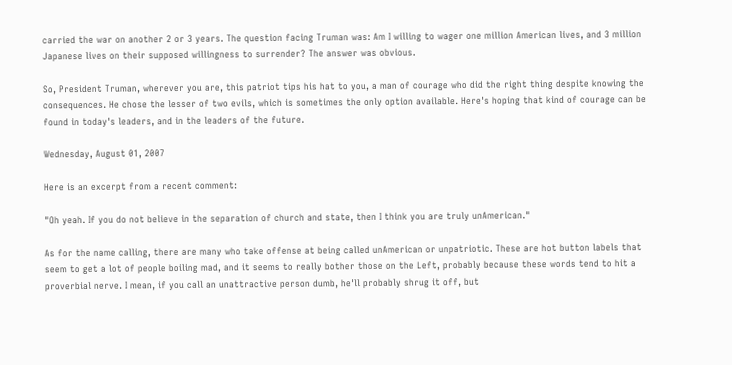carried the war on another 2 or 3 years. The question facing Truman was: Am I willing to wager one million American lives, and 3 million Japanese lives on their supposed willingness to surrender? The answer was obvious.

So, President Truman, wherever you are, this patriot tips his hat to you, a man of courage who did the right thing despite knowing the consequences. He chose the lesser of two evils, which is sometimes the only option available. Here's hoping that kind of courage can be found in today's leaders, and in the leaders of the future.

Wednesday, August 01, 2007

Here is an excerpt from a recent comment:

"Oh yeah. If you do not believe in the separation of church and state, then I think you are truly unAmerican."

As for the name calling, there are many who take offense at being called unAmerican or unpatriotic. These are hot button labels that seem to get a lot of people boiling mad, and it seems to really bother those on the Left, probably because these words tend to hit a proverbial nerve. I mean, if you call an unattractive person dumb, he'll probably shrug it off, but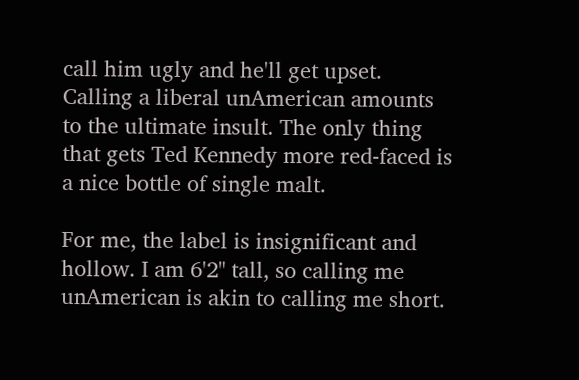call him ugly and he'll get upset. Calling a liberal unAmerican amounts to the ultimate insult. The only thing that gets Ted Kennedy more red-faced is a nice bottle of single malt.

For me, the label is insignificant and hollow. I am 6'2" tall, so calling me unAmerican is akin to calling me short.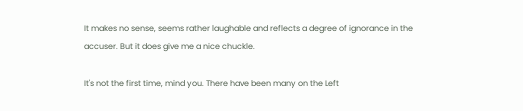It makes no sense, seems rather laughable and reflects a degree of ignorance in the accuser. But it does give me a nice chuckle.

It's not the first time, mind you. There have been many on the Left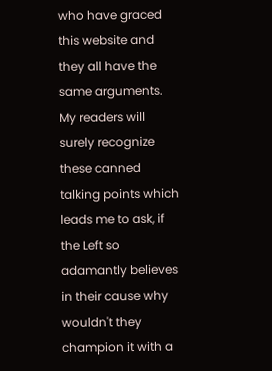who have graced this website and they all have the same arguments. My readers will surely recognize these canned talking points which leads me to ask, if the Left so adamantly believes in their cause why wouldn't they champion it with a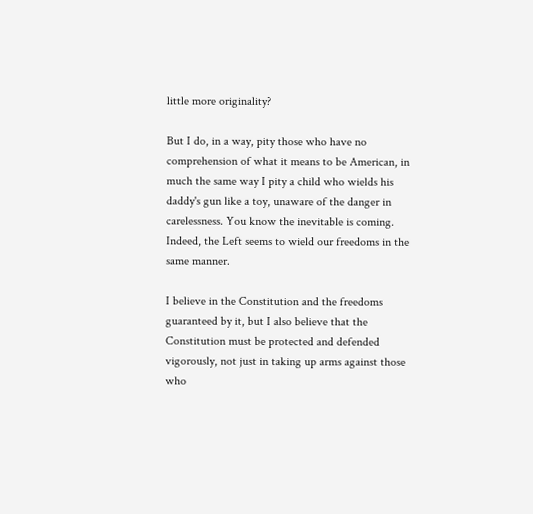little more originality?

But I do, in a way, pity those who have no comprehension of what it means to be American, in much the same way I pity a child who wields his daddy's gun like a toy, unaware of the danger in carelessness. You know the inevitable is coming. Indeed, the Left seems to wield our freedoms in the same manner.

I believe in the Constitution and the freedoms guaranteed by it, but I also believe that the Constitution must be protected and defended vigorously, not just in taking up arms against those who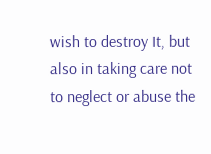wish to destroy It, but also in taking care not to neglect or abuse the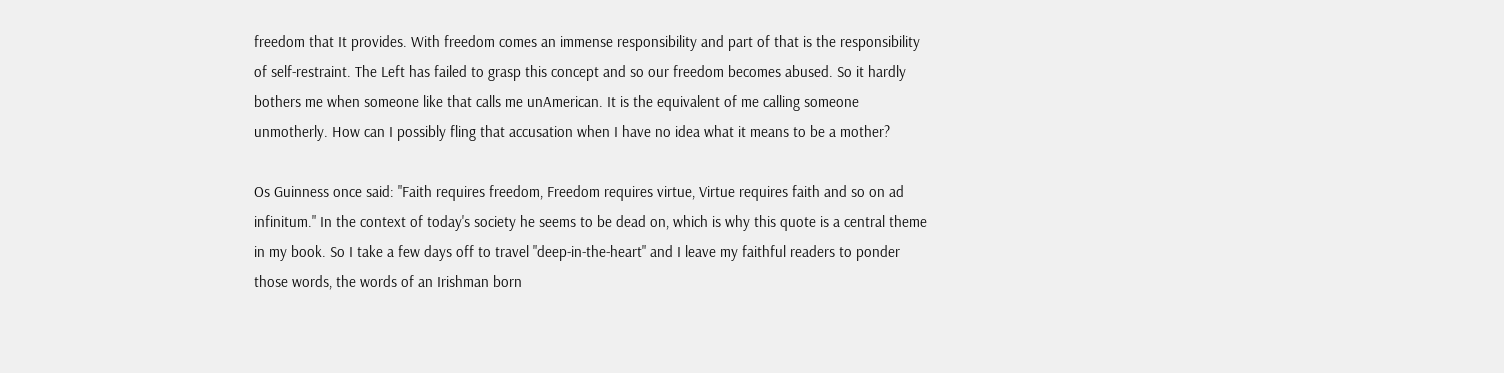freedom that It provides. With freedom comes an immense responsibility and part of that is the responsibility of self-restraint. The Left has failed to grasp this concept and so our freedom becomes abused. So it hardly bothers me when someone like that calls me unAmerican. It is the equivalent of me calling someone unmotherly. How can I possibly fling that accusation when I have no idea what it means to be a mother?

Os Guinness once said: "Faith requires freedom, Freedom requires virtue, Virtue requires faith and so on ad infinitum." In the context of today's society he seems to be dead on, which is why this quote is a central theme in my book. So I take a few days off to travel "deep-in-the-heart" and I leave my faithful readers to ponder those words, the words of an Irishman born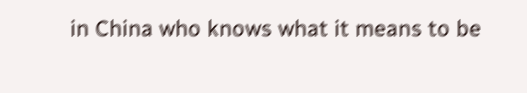in China who knows what it means to be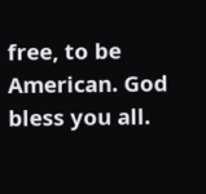free, to be American. God bless you all.